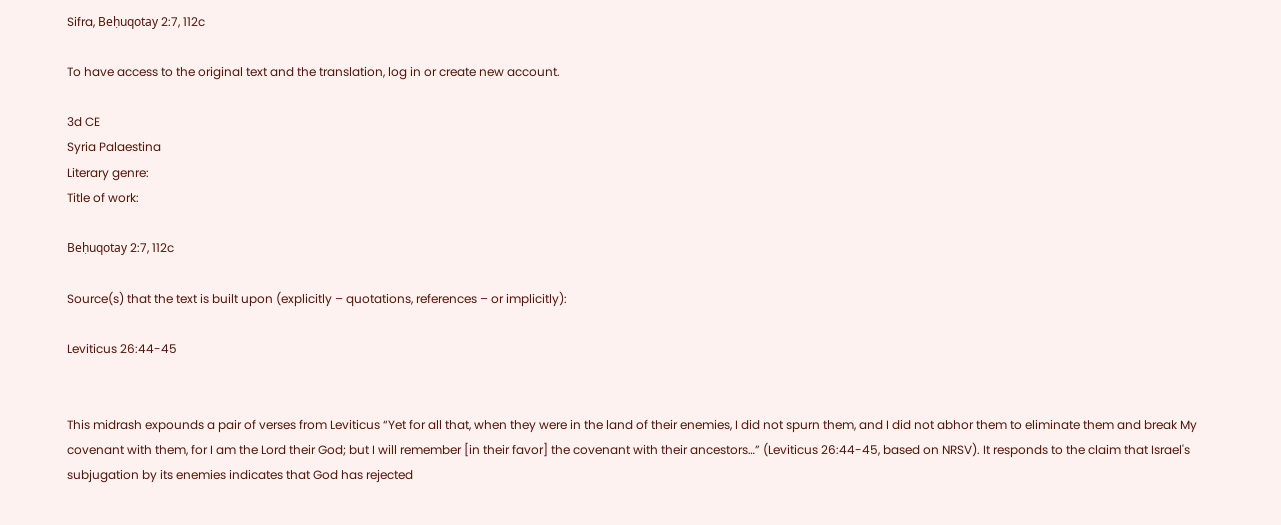Sifra, Beḥuqotay 2:7, 112c

To have access to the original text and the translation, log in or create new account.

3d CE
Syria Palaestina
Literary genre:
Title of work:

Beḥuqotay 2:7, 112c

Source(s) that the text is built upon (explicitly – quotations, references – or implicitly):

Leviticus 26:44-45


This midrash expounds a pair of verses from Leviticus “Yet for all that, when they were in the land of their enemies, I did not spurn them, and I did not abhor them to eliminate them and break My covenant with them, for I am the Lord their God; but I will remember [in their favor] the covenant with their ancestors…” (Leviticus 26:44-45, based on NRSV). It responds to the claim that Israel's subjugation by its enemies indicates that God has rejected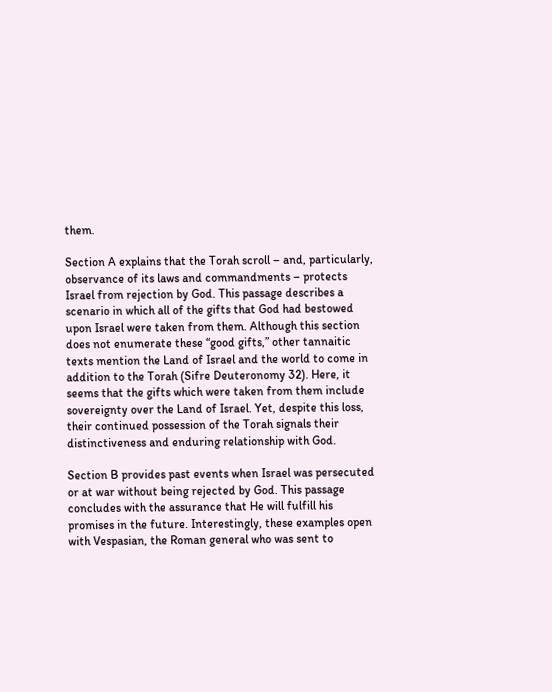them.

Section A explains that the Torah scroll – and, particularly, observance of its laws and commandments – protects Israel from rejection by God. This passage describes a scenario in which all of the gifts that God had bestowed upon Israel were taken from them. Although this section does not enumerate these “good gifts,” other tannaitic texts mention the Land of Israel and the world to come in addition to the Torah (Sifre Deuteronomy 32). Here, it seems that the gifts which were taken from them include sovereignty over the Land of Israel. Yet, despite this loss, their continued possession of the Torah signals their distinctiveness and enduring relationship with God.

Section B provides past events when Israel was persecuted or at war without being rejected by God. This passage concludes with the assurance that He will fulfill his promises in the future. Interestingly, these examples open with Vespasian, the Roman general who was sent to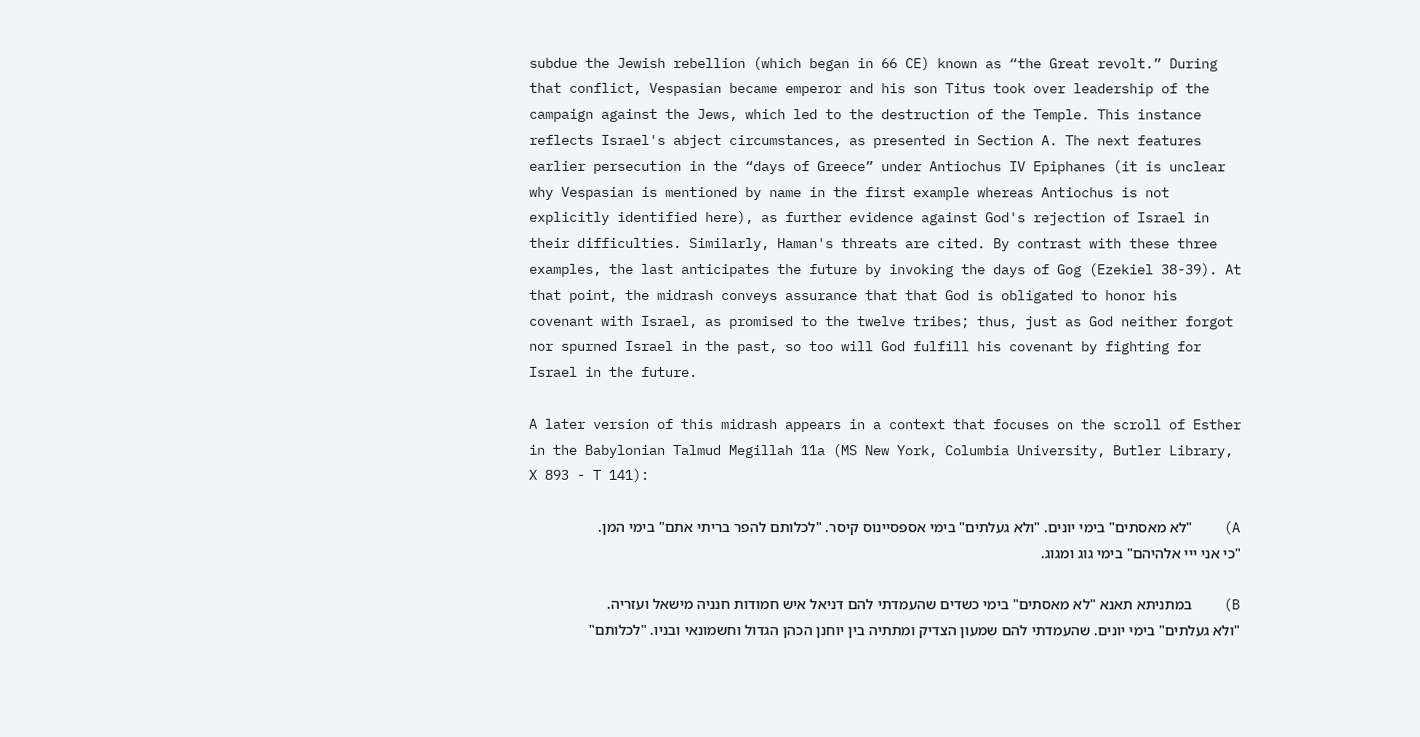subdue the Jewish rebellion (which began in 66 CE) known as “the Great revolt.” During that conflict, Vespasian became emperor and his son Titus took over leadership of the campaign against the Jews, which led to the destruction of the Temple. This instance reflects Israel's abject circumstances, as presented in Section A. The next features earlier persecution in the “days of Greece” under Antiochus IV Epiphanes (it is unclear why Vespasian is mentioned by name in the first example whereas Antiochus is not explicitly identified here), as further evidence against God's rejection of Israel in their difficulties. Similarly, Haman's threats are cited. By contrast with these three examples, the last anticipates the future by invoking the days of Gog (Ezekiel 38-39). At that point, the midrash conveys assurance that that God is obligated to honor his covenant with Israel, as promised to the twelve tribes; thus, just as God neither forgot nor spurned Israel in the past, so too will God fulfill his covenant by fighting for Israel in the future.

A later version of this midrash appears in a context that focuses on the scroll of Esther in the Babylonian Talmud Megillah 11a (MS New York, Columbia University, Butler Library, X 893 - T 141):

A)    "לא מאסתים" בימי יונים. "ולא געלתים" בימי אספסיינוס קיסר. "לכלותם להפר בריתי אתם" בימי המן. "כי אני ייי אלהיהם" בימי גוג ומגוג.

B)    במתניתא תאנא "לא מאסתים" בימי כשדים שהעמדתי להם דניאל איש חמודות חנניה מישאל ועזריה. "ולא געלתים" בימי יונים. שהעמדתי להם שמעון הצדיק ומתתיה בין יוחנן הכהן הגדול וחשמונאי ובניו. "לכלותם"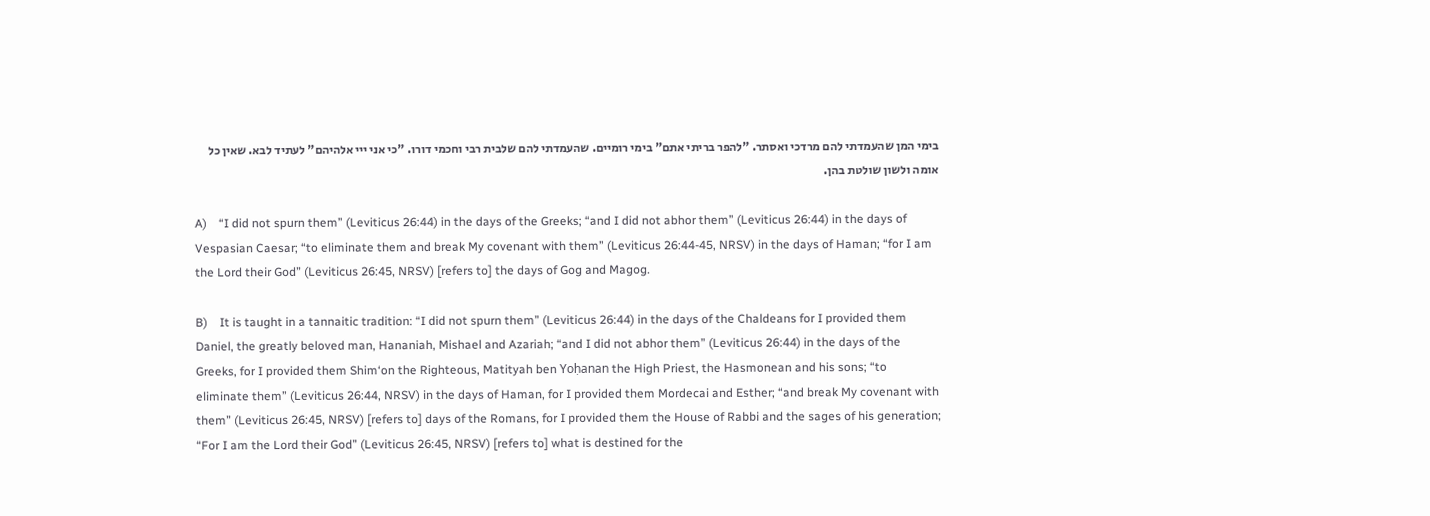בימי המן שהעמדתי להם מרדכי ואסתר. "להפר בריתי אתם" בימי רומיים. שהעמדתי להם שלבית רבי וחכמי דורו. "כי אני ייי אלהיהם" לעתיד לבא. שאין כל אומה ולשון שולטת בהן.

A)    “I did not spurn them” (Leviticus 26:44) in the days of the Greeks; “and I did not abhor them” (Leviticus 26:44) in the days of Vespasian Caesar; “to eliminate them and break My covenant with them” (Leviticus 26:44-45, NRSV) in the days of Haman; “for I am the Lord their God” (Leviticus 26:45, NRSV) [refers to] the days of Gog and Magog.

B)    It is taught in a tannaitic tradition: “I did not spurn them” (Leviticus 26:44) in the days of the Chaldeans for I provided them Daniel, the greatly beloved man, Hananiah, Mishael and Azariah; “and I did not abhor them” (Leviticus 26:44) in the days of the Greeks, for I provided them Shim‘on the Righteous, Matityah ben Yoḥanan the High Priest, the Hasmonean and his sons; “to eliminate them” (Leviticus 26:44, NRSV) in the days of Haman, for I provided them Mordecai and Esther; “and break My covenant with them” (Leviticus 26:45, NRSV) [refers to] days of the Romans, for I provided them the House of Rabbi and the sages of his generation; “For I am the Lord their God” (Leviticus 26:45, NRSV) [refers to] what is destined for the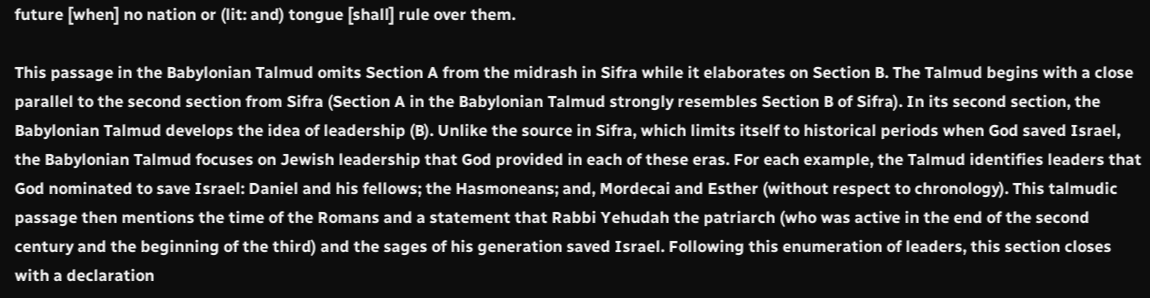future [when] no nation or (lit: and) tongue [shall] rule over them.

This passage in the Babylonian Talmud omits Section A from the midrash in Sifra while it elaborates on Section B. The Talmud begins with a close parallel to the second section from Sifra (Section A in the Babylonian Talmud strongly resembles Section B of Sifra). In its second section, the Babylonian Talmud develops the idea of leadership (B). Unlike the source in Sifra, which limits itself to historical periods when God saved Israel, the Babylonian Talmud focuses on Jewish leadership that God provided in each of these eras. For each example, the Talmud identifies leaders that God nominated to save Israel: Daniel and his fellows; the Hasmoneans; and, Mordecai and Esther (without respect to chronology). This talmudic passage then mentions the time of the Romans and a statement that Rabbi Yehudah the patriarch (who was active in the end of the second century and the beginning of the third) and the sages of his generation saved Israel. Following this enumeration of leaders, this section closes with a declaration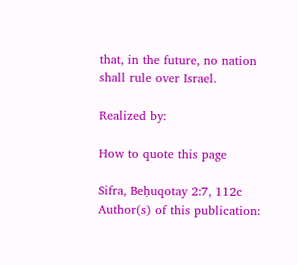that, in the future, no nation shall rule over Israel.

Realized by:

How to quote this page

Sifra, Beḥuqotay 2:7, 112c
Author(s) of this publication: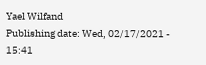Yael Wilfand
Publishing date: Wed, 02/17/2021 - 15:41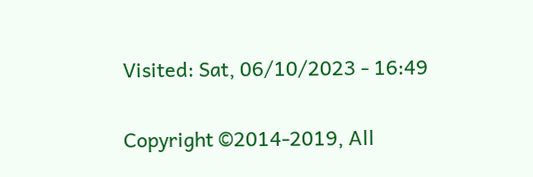Visited: Sat, 06/10/2023 - 16:49

Copyright ©2014-2019, All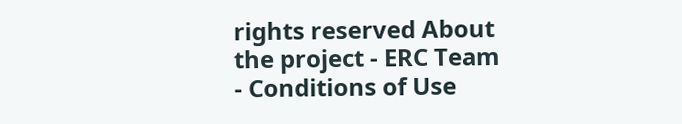rights reserved About the project - ERC Team - Conditions of Use